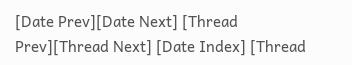[Date Prev][Date Next] [Thread Prev][Thread Next] [Date Index] [Thread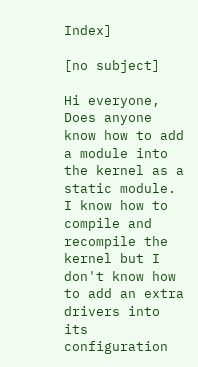Index]

[no subject]

Hi everyone,
Does anyone know how to add a module into the kernel as a static module.
I know how to compile and recompile the kernel but I don't know how to add an extra drivers into its configuration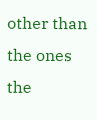other than the ones the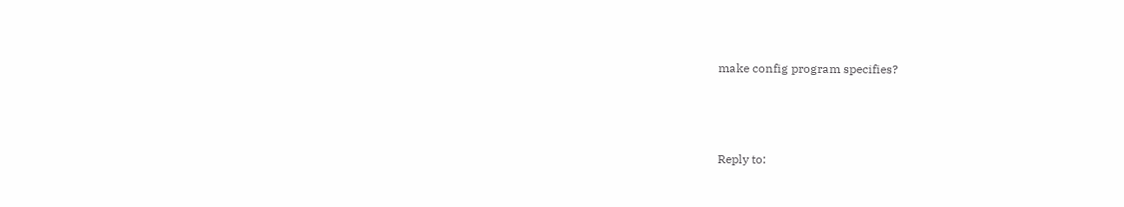make config program specifies?



Reply to: